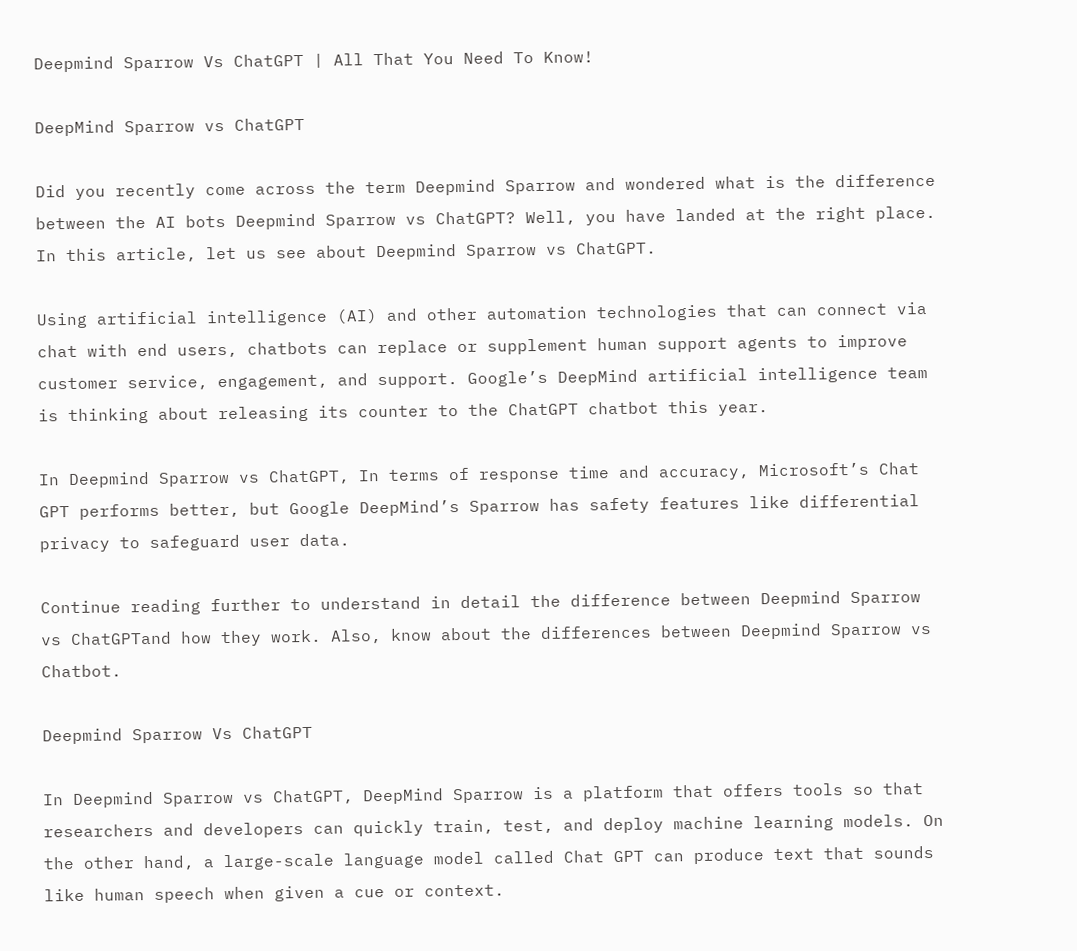Deepmind Sparrow Vs ChatGPT | All That You Need To Know!

DeepMind Sparrow vs ChatGPT

Did you recently come across the term Deepmind Sparrow and wondered what is the difference between the AI bots Deepmind Sparrow vs ChatGPT? Well, you have landed at the right place. In this article, let us see about Deepmind Sparrow vs ChatGPT.

Using artificial intelligence (AI) and other automation technologies that can connect via chat with end users, chatbots can replace or supplement human support agents to improve customer service, engagement, and support. Google’s DeepMind artificial intelligence team is thinking about releasing its counter to the ChatGPT chatbot this year.

In Deepmind Sparrow vs ChatGPT, In terms of response time and accuracy, Microsoft’s Chat GPT performs better, but Google DeepMind’s Sparrow has safety features like differential privacy to safeguard user data.

Continue reading further to understand in detail the difference between Deepmind Sparrow vs ChatGPTand how they work. Also, know about the differences between Deepmind Sparrow vs Chatbot.

Deepmind Sparrow Vs ChatGPT

In Deepmind Sparrow vs ChatGPT, DeepMind Sparrow is a platform that offers tools so that researchers and developers can quickly train, test, and deploy machine learning models. On the other hand, a large-scale language model called Chat GPT can produce text that sounds like human speech when given a cue or context.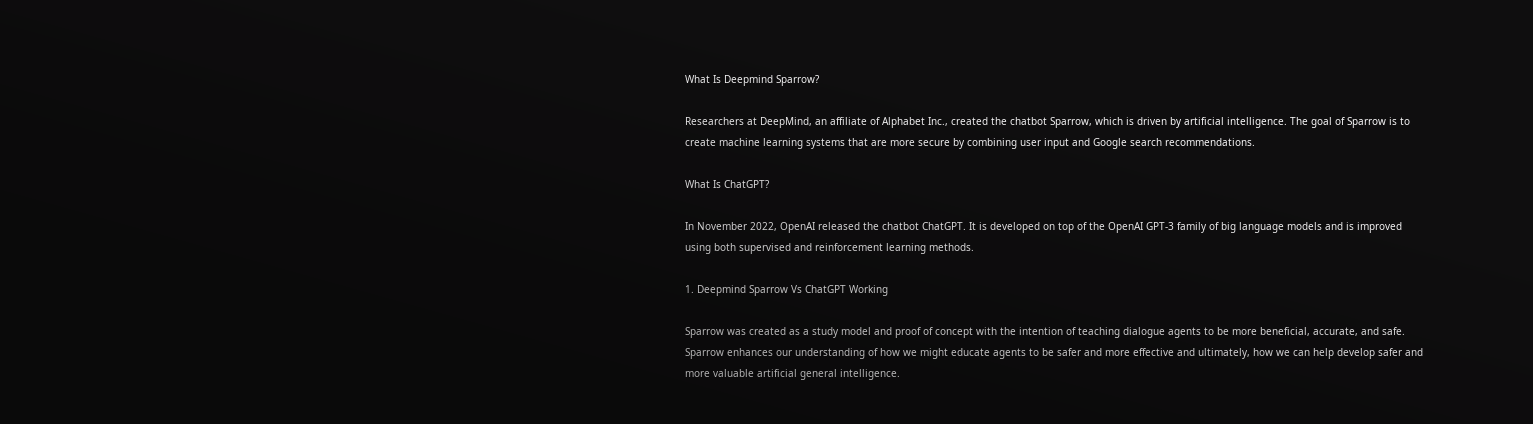What Is Deepmind Sparrow?

Researchers at DeepMind, an affiliate of Alphabet Inc., created the chatbot Sparrow, which is driven by artificial intelligence. The goal of Sparrow is to create machine learning systems that are more secure by combining user input and Google search recommendations.

What Is ChatGPT?

In November 2022, OpenAI released the chatbot ChatGPT. It is developed on top of the OpenAI GPT-3 family of big language models and is improved using both supervised and reinforcement learning methods.

1. Deepmind Sparrow Vs ChatGPT Working

Sparrow was created as a study model and proof of concept with the intention of teaching dialogue agents to be more beneficial, accurate, and safe. Sparrow enhances our understanding of how we might educate agents to be safer and more effective and ultimately, how we can help develop safer and more valuable artificial general intelligence.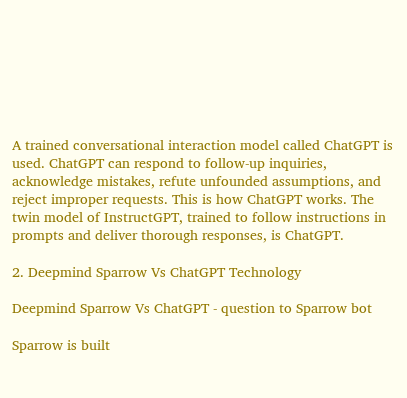A trained conversational interaction model called ChatGPT is used. ChatGPT can respond to follow-up inquiries, acknowledge mistakes, refute unfounded assumptions, and reject improper requests. This is how ChatGPT works. The twin model of InstructGPT, trained to follow instructions in prompts and deliver thorough responses, is ChatGPT.

2. Deepmind Sparrow Vs ChatGPT Technology

Deepmind Sparrow Vs ChatGPT - question to Sparrow bot

Sparrow is built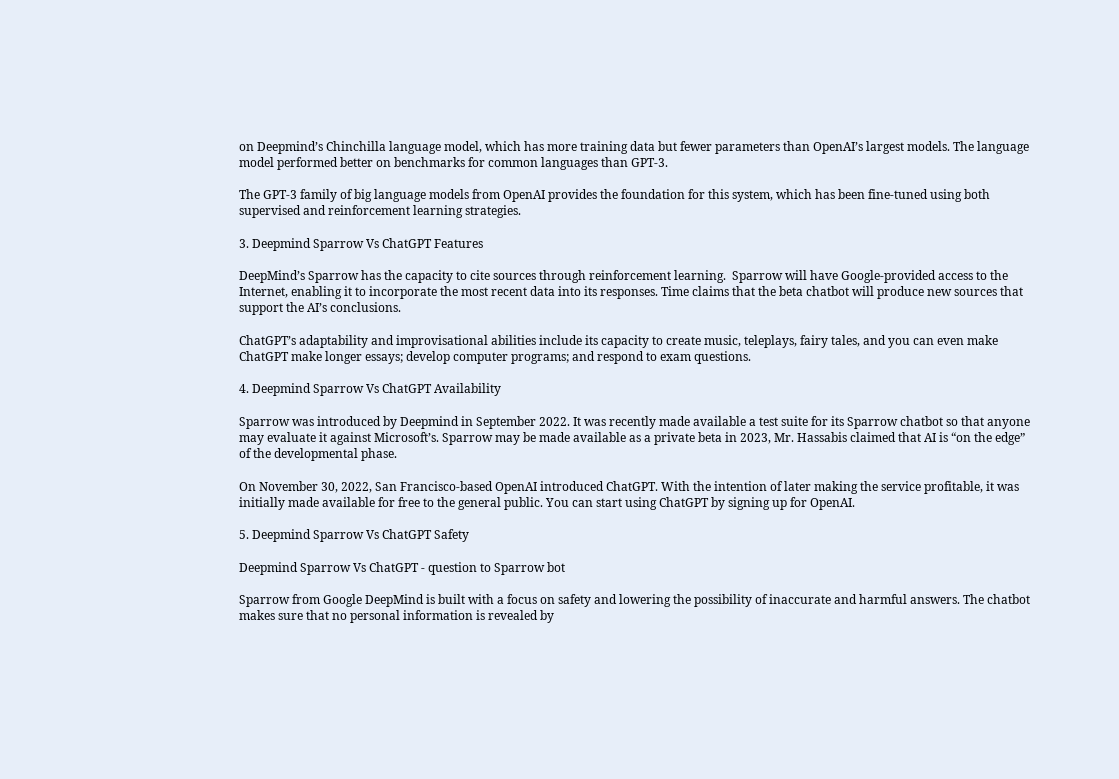on Deepmind’s Chinchilla language model, which has more training data but fewer parameters than OpenAI’s largest models. The language model performed better on benchmarks for common languages than GPT-3.

The GPT-3 family of big language models from OpenAI provides the foundation for this system, which has been fine-tuned using both supervised and reinforcement learning strategies.

3. Deepmind Sparrow Vs ChatGPT Features

DeepMind’s Sparrow has the capacity to cite sources through reinforcement learning.  Sparrow will have Google-provided access to the Internet, enabling it to incorporate the most recent data into its responses. Time claims that the beta chatbot will produce new sources that support the AI’s conclusions.

ChatGPT’s adaptability and improvisational abilities include its capacity to create music, teleplays, fairy tales, and you can even make ChatGPT make longer essays; develop computer programs; and respond to exam questions.

4. Deepmind Sparrow Vs ChatGPT Availability

Sparrow was introduced by Deepmind in September 2022. It was recently made available a test suite for its Sparrow chatbot so that anyone may evaluate it against Microsoft’s. Sparrow may be made available as a private beta in 2023, Mr. Hassabis claimed that AI is “on the edge” of the developmental phase.

On November 30, 2022, San Francisco-based OpenAI introduced ChatGPT. With the intention of later making the service profitable, it was initially made available for free to the general public. You can start using ChatGPT by signing up for OpenAI.

5. Deepmind Sparrow Vs ChatGPT Safety

Deepmind Sparrow Vs ChatGPT - question to Sparrow bot

Sparrow from Google DeepMind is built with a focus on safety and lowering the possibility of inaccurate and harmful answers. The chatbot makes sure that no personal information is revealed by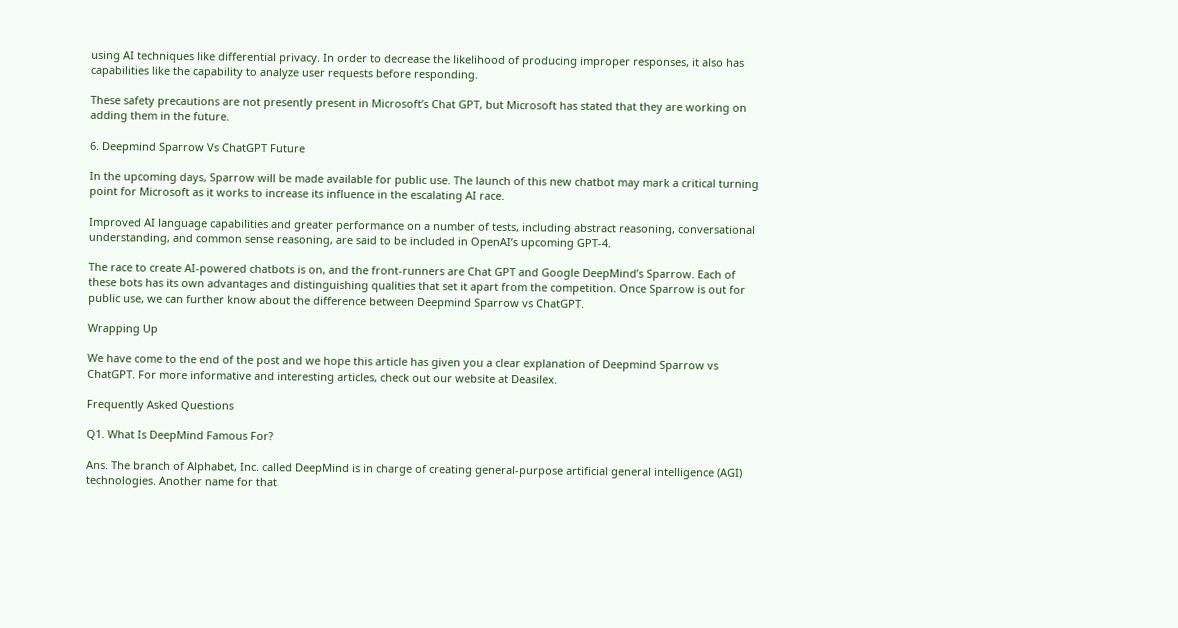using AI techniques like differential privacy. In order to decrease the likelihood of producing improper responses, it also has capabilities like the capability to analyze user requests before responding.

These safety precautions are not presently present in Microsoft’s Chat GPT, but Microsoft has stated that they are working on adding them in the future.

6. Deepmind Sparrow Vs ChatGPT Future

In the upcoming days, Sparrow will be made available for public use. The launch of this new chatbot may mark a critical turning point for Microsoft as it works to increase its influence in the escalating AI race.

Improved AI language capabilities and greater performance on a number of tests, including abstract reasoning, conversational understanding, and common sense reasoning, are said to be included in OpenAI’s upcoming GPT-4.

The race to create AI-powered chatbots is on, and the front-runners are Chat GPT and Google DeepMind’s Sparrow. Each of these bots has its own advantages and distinguishing qualities that set it apart from the competition. Once Sparrow is out for public use, we can further know about the difference between Deepmind Sparrow vs ChatGPT.

Wrapping Up

We have come to the end of the post and we hope this article has given you a clear explanation of Deepmind Sparrow vs ChatGPT. For more informative and interesting articles, check out our website at Deasilex.

Frequently Asked Questions

Q1. What Is DeepMind Famous For?

Ans. The branch of Alphabet, Inc. called DeepMind is in charge of creating general-purpose artificial general intelligence (AGI) technologies. Another name for that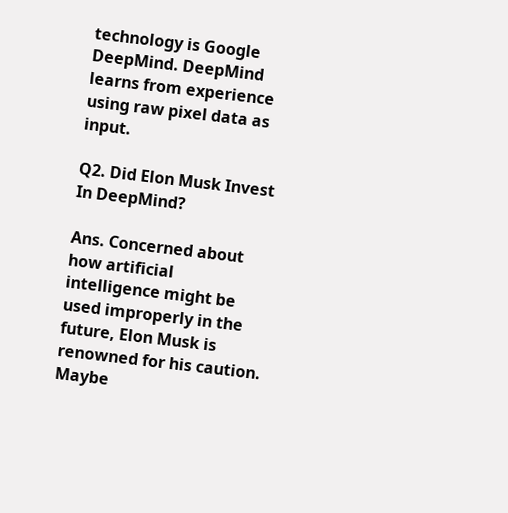technology is Google DeepMind. DeepMind learns from experience using raw pixel data as input.

Q2. Did Elon Musk Invest In DeepMind?

Ans. Concerned about how artificial intelligence might be used improperly in the future, Elon Musk is renowned for his caution. Maybe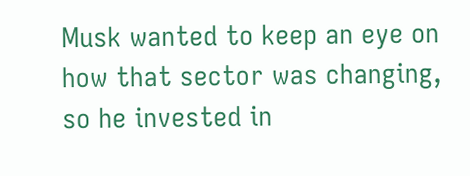Musk wanted to keep an eye on how that sector was changing, so he invested in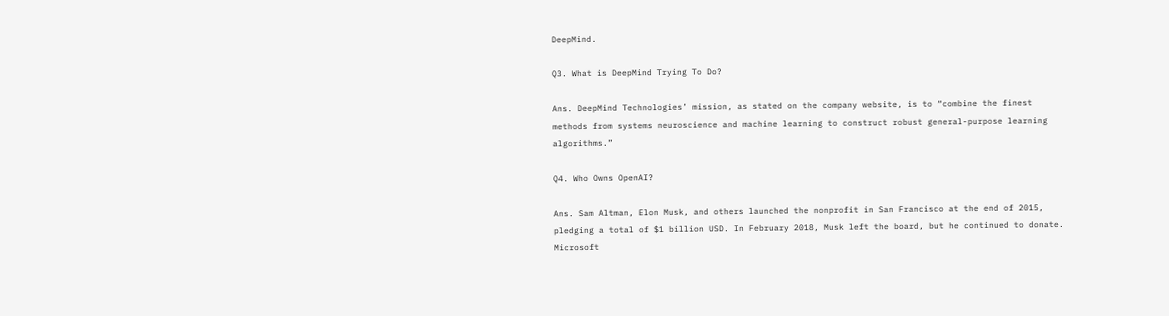DeepMind.

Q3. What is DeepMind Trying To Do?

Ans. DeepMind Technologies’ mission, as stated on the company website, is to “combine the finest methods from systems neuroscience and machine learning to construct robust general-purpose learning algorithms.”

Q4. Who Owns OpenAI?

Ans. Sam Altman, Elon Musk, and others launched the nonprofit in San Francisco at the end of 2015, pledging a total of $1 billion USD. In February 2018, Musk left the board, but he continued to donate. Microsoft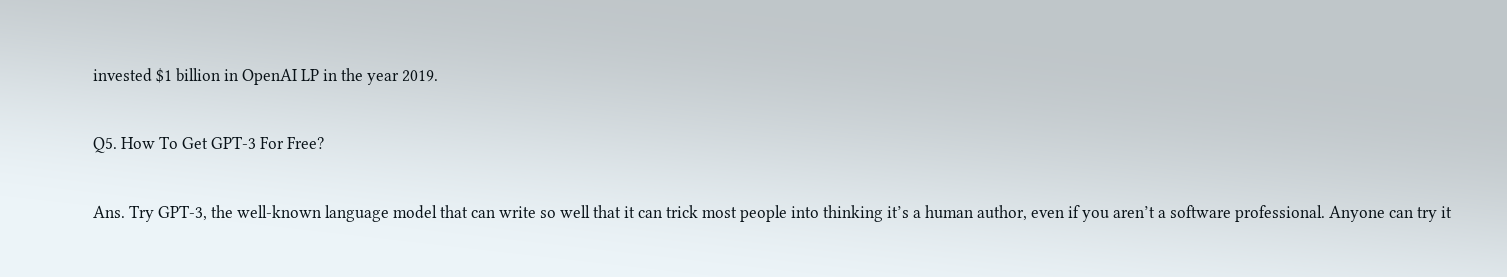invested $1 billion in OpenAI LP in the year 2019.

Q5. How To Get GPT-3 For Free?

Ans. Try GPT-3, the well-known language model that can write so well that it can trick most people into thinking it’s a human author, even if you aren’t a software professional. Anyone can try it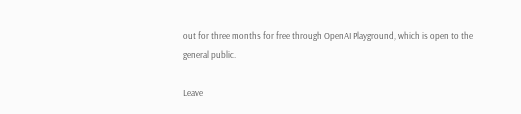out for three months for free through OpenAI Playground, which is open to the general public.

Leave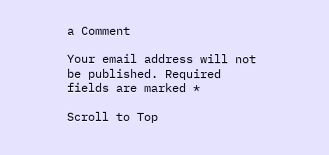a Comment

Your email address will not be published. Required fields are marked *

Scroll to Top